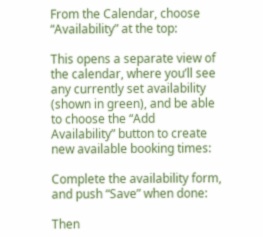From the Calendar, choose “Availability” at the top:

This opens a separate view of the calendar, where you’ll see any currently set availability (shown in green), and be able to choose the “Add Availability” button to create new available booking times:

Complete the availability form, and push “Save” when done:

Then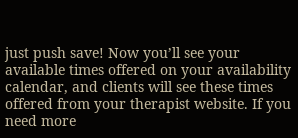just push save! Now you’ll see your available times offered on your availability calendar, and clients will see these times offered from your therapist website. If you need more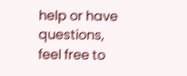help or have questions, feel free to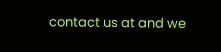contact us at and we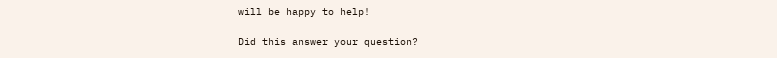will be happy to help!

Did this answer your question?